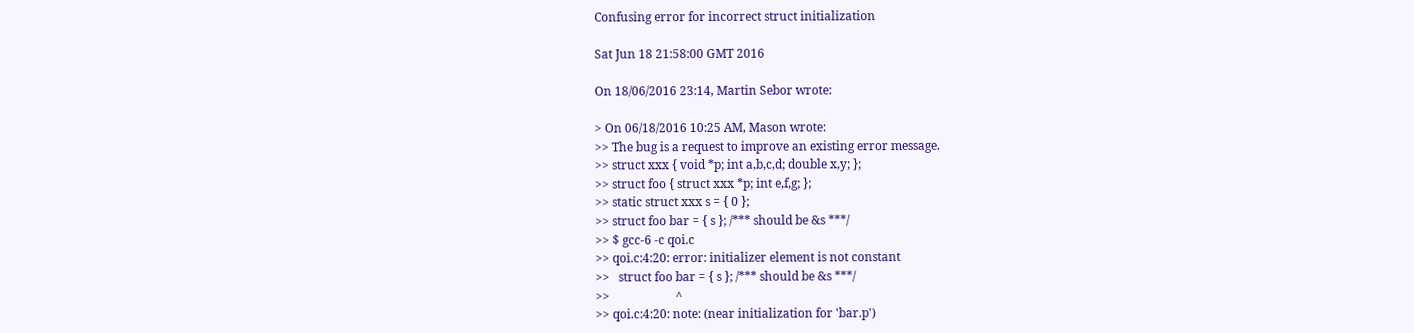Confusing error for incorrect struct initialization

Sat Jun 18 21:58:00 GMT 2016

On 18/06/2016 23:14, Martin Sebor wrote:

> On 06/18/2016 10:25 AM, Mason wrote:
>> The bug is a request to improve an existing error message.
>> struct xxx { void *p; int a,b,c,d; double x,y; };
>> struct foo { struct xxx *p; int e,f,g; };
>> static struct xxx s = { 0 };
>> struct foo bar = { s }; /*** should be &s ***/
>> $ gcc-6 -c qoi.c
>> qoi.c:4:20: error: initializer element is not constant
>>   struct foo bar = { s }; /*** should be &s ***/
>>                      ^
>> qoi.c:4:20: note: (near initialization for 'bar.p')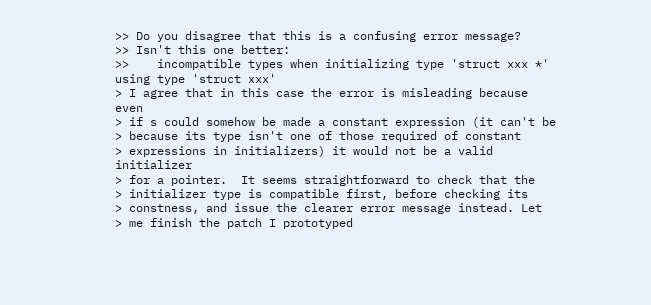>> Do you disagree that this is a confusing error message?
>> Isn't this one better:
>>    incompatible types when initializing type 'struct xxx *' using type 'struct xxx'
> I agree that in this case the error is misleading because even
> if s could somehow be made a constant expression (it can't be
> because its type isn't one of those required of constant
> expressions in initializers) it would not be a valid initializer
> for a pointer.  It seems straightforward to check that the
> initializer type is compatible first, before checking its
> constness, and issue the clearer error message instead. Let
> me finish the patch I prototyped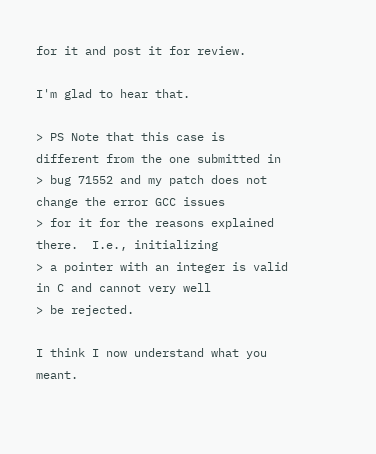for it and post it for review.

I'm glad to hear that.

> PS Note that this case is different from the one submitted in
> bug 71552 and my patch does not change the error GCC issues
> for it for the reasons explained there.  I.e., initializing
> a pointer with an integer is valid in C and cannot very well
> be rejected.

I think I now understand what you meant.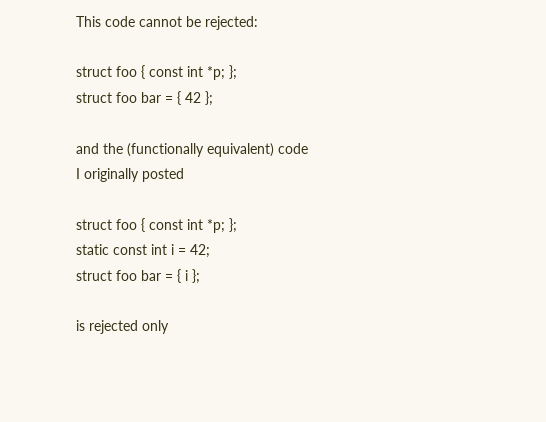This code cannot be rejected:

struct foo { const int *p; };
struct foo bar = { 42 };

and the (functionally equivalent) code I originally posted

struct foo { const int *p; };
static const int i = 42;
struct foo bar = { i };

is rejected only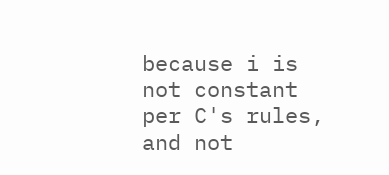because i is not constant per C's rules,
and not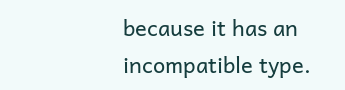because it has an incompatible type.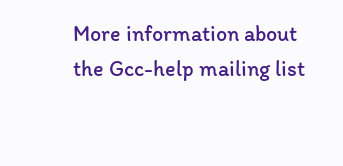More information about the Gcc-help mailing list